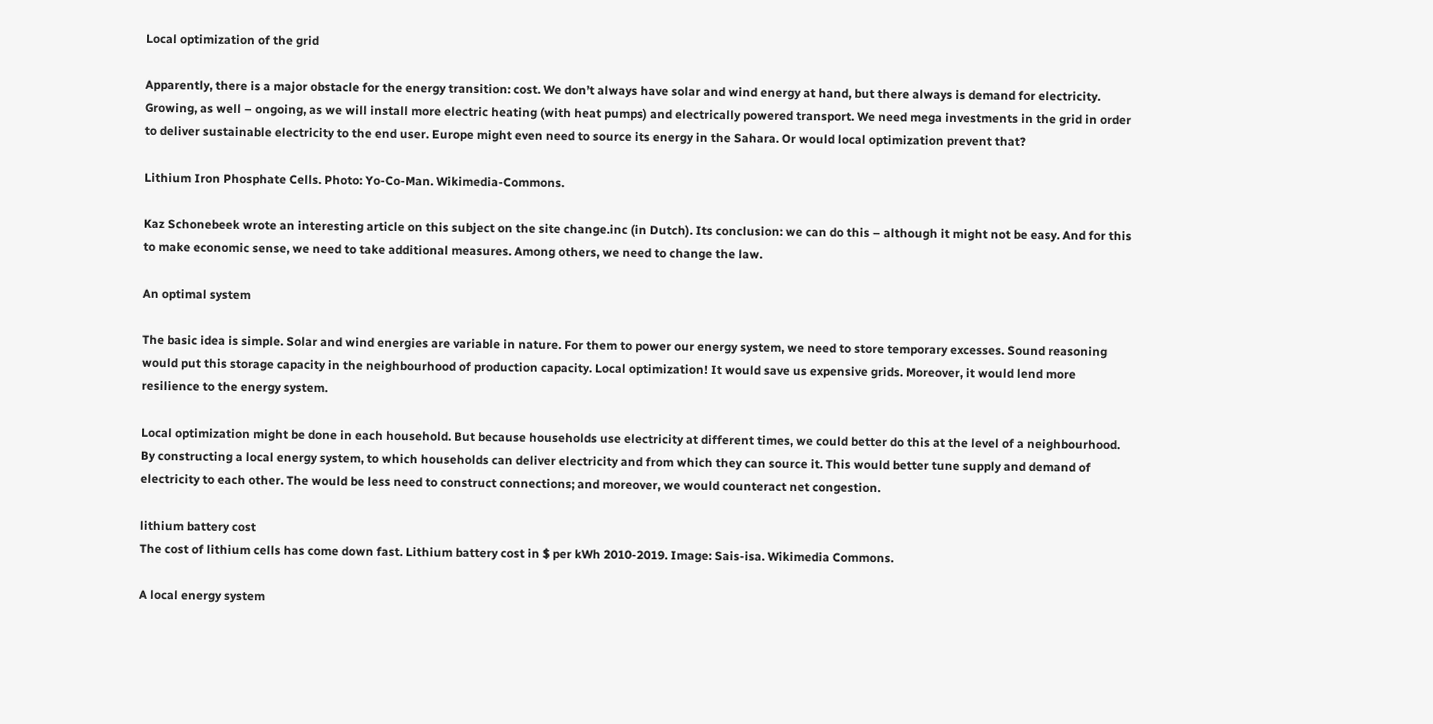Local optimization of the grid

Apparently, there is a major obstacle for the energy transition: cost. We don’t always have solar and wind energy at hand, but there always is demand for electricity. Growing, as well – ongoing, as we will install more electric heating (with heat pumps) and electrically powered transport. We need mega investments in the grid in order to deliver sustainable electricity to the end user. Europe might even need to source its energy in the Sahara. Or would local optimization prevent that?

Lithium Iron Phosphate Cells. Photo: Yo-Co-Man. Wikimedia-Commons.

Kaz Schonebeek wrote an interesting article on this subject on the site change.inc (in Dutch). Its conclusion: we can do this – although it might not be easy. And for this to make economic sense, we need to take additional measures. Among others, we need to change the law.

An optimal system

The basic idea is simple. Solar and wind energies are variable in nature. For them to power our energy system, we need to store temporary excesses. Sound reasoning would put this storage capacity in the neighbourhood of production capacity. Local optimization! It would save us expensive grids. Moreover, it would lend more resilience to the energy system.

Local optimization might be done in each household. But because households use electricity at different times, we could better do this at the level of a neighbourhood. By constructing a local energy system, to which households can deliver electricity and from which they can source it. This would better tune supply and demand of electricity to each other. The would be less need to construct connections; and moreover, we would counteract net congestion.

lithium battery cost
The cost of lithium cells has come down fast. Lithium battery cost in $ per kWh 2010-2019. Image: Sais-isa. Wikimedia Commons.

A local energy system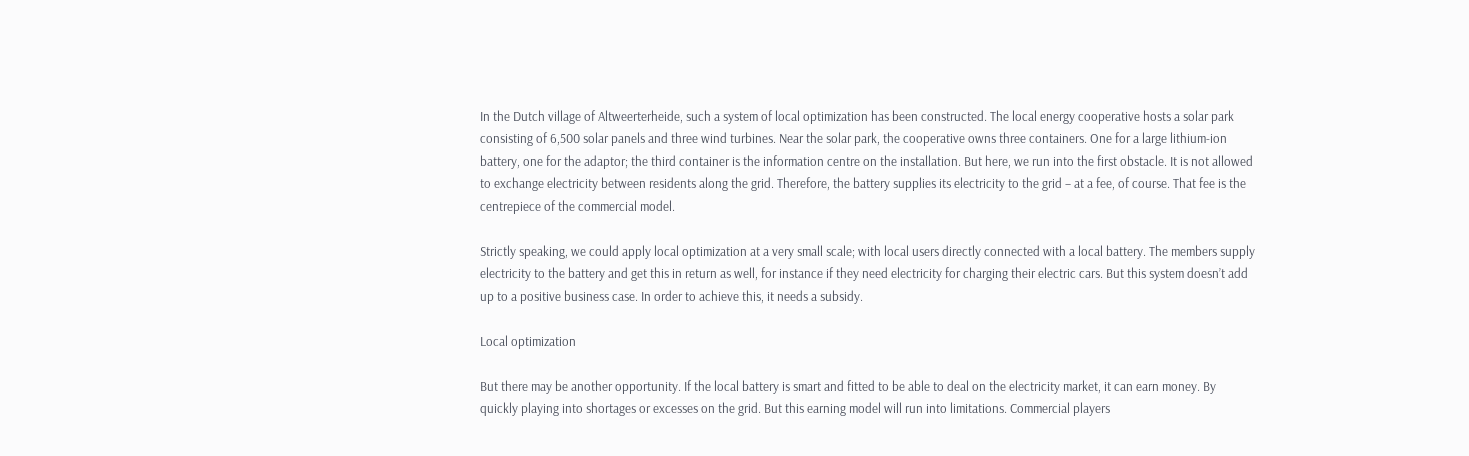In the Dutch village of Altweerterheide, such a system of local optimization has been constructed. The local energy cooperative hosts a solar park consisting of 6,500 solar panels and three wind turbines. Near the solar park, the cooperative owns three containers. One for a large lithium-ion battery, one for the adaptor; the third container is the information centre on the installation. But here, we run into the first obstacle. It is not allowed to exchange electricity between residents along the grid. Therefore, the battery supplies its electricity to the grid – at a fee, of course. That fee is the centrepiece of the commercial model.

Strictly speaking, we could apply local optimization at a very small scale; with local users directly connected with a local battery. The members supply electricity to the battery and get this in return as well, for instance if they need electricity for charging their electric cars. But this system doesn’t add up to a positive business case. In order to achieve this, it needs a subsidy.

Local optimization

But there may be another opportunity. If the local battery is smart and fitted to be able to deal on the electricity market, it can earn money. By quickly playing into shortages or excesses on the grid. But this earning model will run into limitations. Commercial players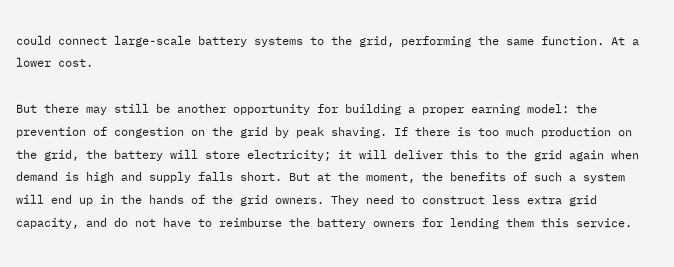could connect large-scale battery systems to the grid, performing the same function. At a lower cost.

But there may still be another opportunity for building a proper earning model: the prevention of congestion on the grid by peak shaving. If there is too much production on the grid, the battery will store electricity; it will deliver this to the grid again when demand is high and supply falls short. But at the moment, the benefits of such a system will end up in the hands of the grid owners. They need to construct less extra grid capacity, and do not have to reimburse the battery owners for lending them this service.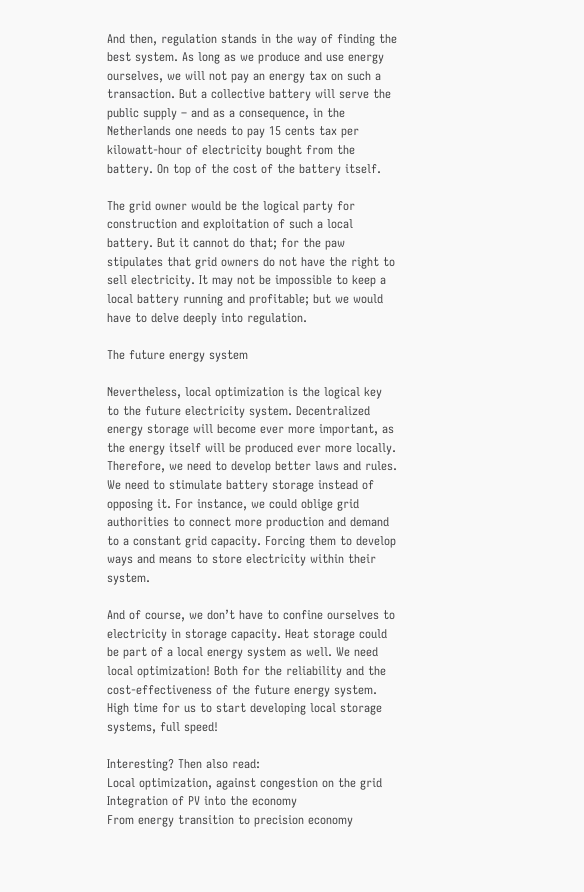And then, regulation stands in the way of finding the best system. As long as we produce and use energy ourselves, we will not pay an energy tax on such a transaction. But a collective battery will serve the public supply – and as a consequence, in the Netherlands one needs to pay 15 cents tax per kilowatt-hour of electricity bought from the battery. On top of the cost of the battery itself.

The grid owner would be the logical party for construction and exploitation of such a local battery. But it cannot do that; for the paw stipulates that grid owners do not have the right to sell electricity. It may not be impossible to keep a local battery running and profitable; but we would have to delve deeply into regulation.

The future energy system

Nevertheless, local optimization is the logical key to the future electricity system. Decentralized energy storage will become ever more important, as the energy itself will be produced ever more locally. Therefore, we need to develop better laws and rules. We need to stimulate battery storage instead of opposing it. For instance, we could oblige grid authorities to connect more production and demand to a constant grid capacity. Forcing them to develop ways and means to store electricity within their system.

And of course, we don’t have to confine ourselves to electricity in storage capacity. Heat storage could be part of a local energy system as well. We need local optimization! Both for the reliability and the cost-effectiveness of the future energy system. High time for us to start developing local storage systems, full speed!

Interesting? Then also read:
Local optimization, against congestion on the grid
Integration of PV into the economy
From energy transition to precision economy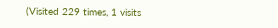(Visited 229 times, 1 visits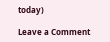today)

Leave a Comment